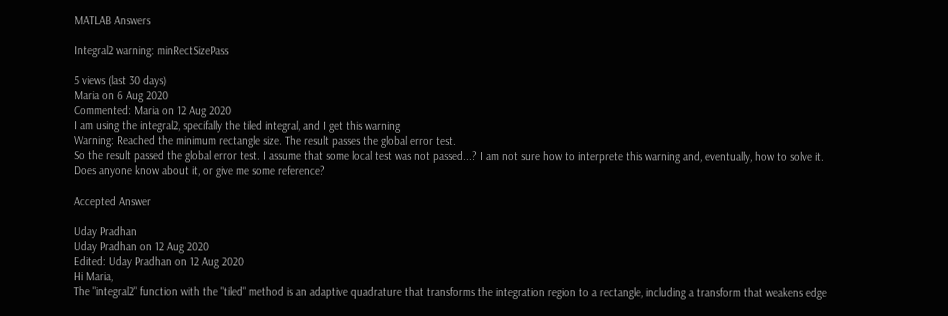MATLAB Answers

Integral2 warning: minRectSizePass

5 views (last 30 days)
Maria on 6 Aug 2020
Commented: Maria on 12 Aug 2020
I am using the integral2, specifally the tiled integral, and I get this warning
Warning: Reached the minimum rectangle size. The result passes the global error test.
So the result passed the global error test. I assume that some local test was not passed...? I am not sure how to interprete this warning and, eventually, how to solve it. Does anyone know about it, or give me some reference?

Accepted Answer

Uday Pradhan
Uday Pradhan on 12 Aug 2020
Edited: Uday Pradhan on 12 Aug 2020
Hi Maria,
The "integral2" function with the "tiled" method is an adaptive quadrature that transforms the integration region to a rectangle, including a transform that weakens edge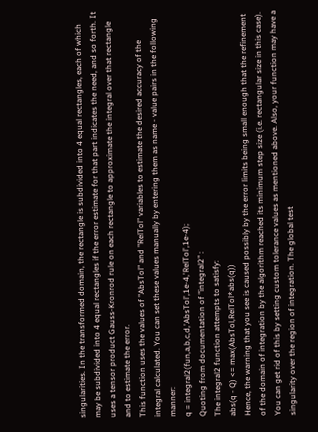singularities. In the transformed domain, the rectangle is subdivided into 4 equal rectangles, each of which may be subdivided into 4 equal rectangles if the error estimate for that part indicates the need, and so forth. It uses a tensor product Gauss-Kronrod rule on each rectangle to approximate the integral over that rectangle and to estimate the error.
This function uses the values of "AbsTol" and "RelTol" variables to estimate the desired accuracy of the integral calculated. You can set these values manually by entering them as name - value pairs in the following manner:
q = integral2(fun,a,b,c,d,'AbsTol',1e-4,'RelTol',1e-4);
Quoting from documentation of "integral2" :
The integral2 function attempts to satisfy:
abs(q - Q) <= max(AbsTol,RelTol*abs(q))
Hence, the warning that you see is caused possibly by the error limits being small enough that the refinement of the domain of integration by the algorithm reached its minimum step size (i.e. rectangular size in this case). You can get rid of this by setting custom tolerance values as mentioned above. Also, your function may have a singularity over the region of integration. The global test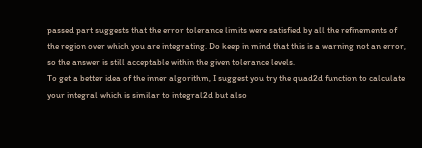passed part suggests that the error tolerance limits were satisfied by all the refinements of the region over which you are integrating. Do keep in mind that this is a warning not an error, so the answer is still acceptable within the given tolerance levels.
To get a better idea of the inner algorithm, I suggest you try the quad2d function to calculate your integral which is similar to integral2d but also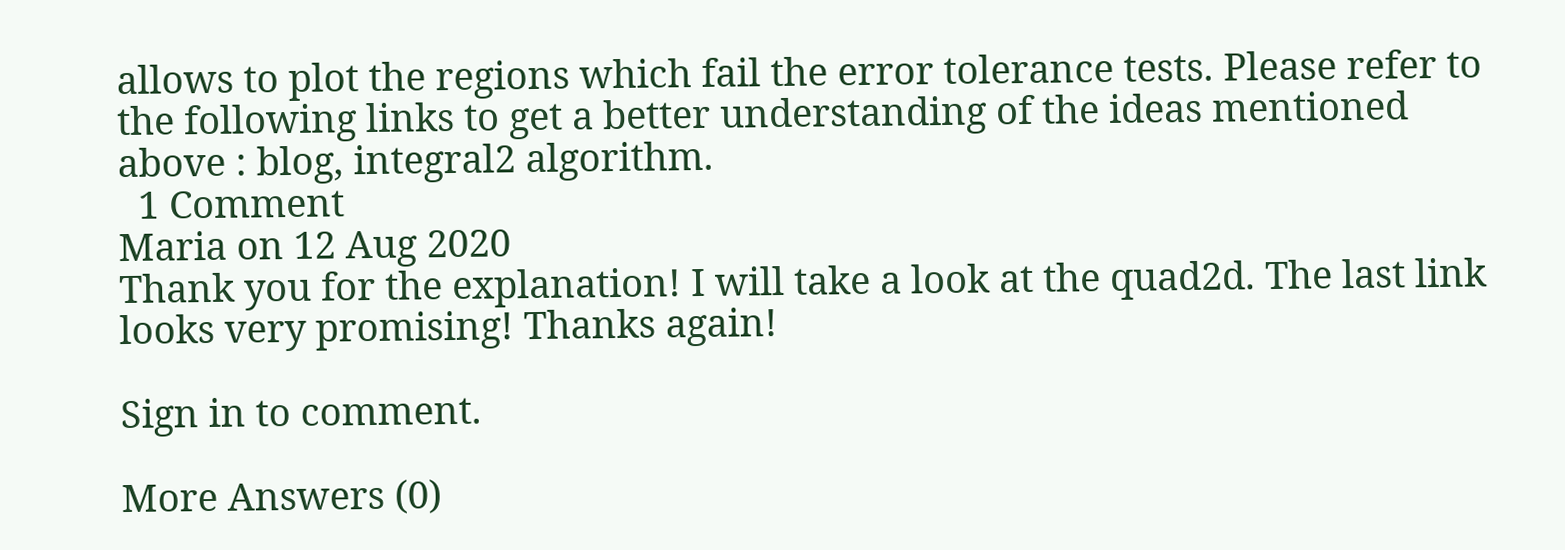allows to plot the regions which fail the error tolerance tests. Please refer to the following links to get a better understanding of the ideas mentioned above : blog, integral2 algorithm.
  1 Comment
Maria on 12 Aug 2020
Thank you for the explanation! I will take a look at the quad2d. The last link looks very promising! Thanks again!

Sign in to comment.

More Answers (0)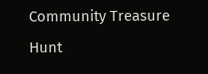Community Treasure Hunt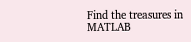Find the treasures in MATLAB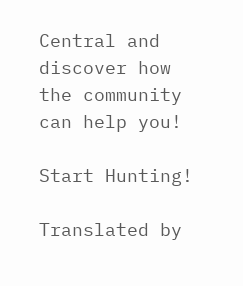Central and discover how the community can help you!

Start Hunting!

Translated by